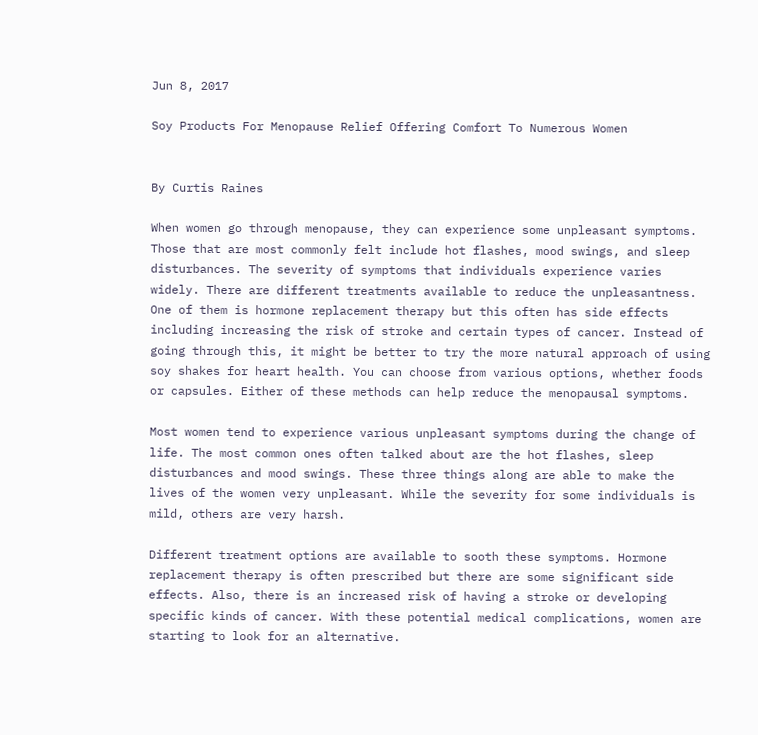Jun 8, 2017

Soy Products For Menopause Relief Offering Comfort To Numerous Women


By Curtis Raines

When women go through menopause, they can experience some unpleasant symptoms. Those that are most commonly felt include hot flashes, mood swings, and sleep disturbances. The severity of symptoms that individuals experience varies widely. There are different treatments available to reduce the unpleasantness. One of them is hormone replacement therapy but this often has side effects including increasing the risk of stroke and certain types of cancer. Instead of going through this, it might be better to try the more natural approach of using soy shakes for heart health. You can choose from various options, whether foods or capsules. Either of these methods can help reduce the menopausal symptoms.

Most women tend to experience various unpleasant symptoms during the change of life. The most common ones often talked about are the hot flashes, sleep disturbances and mood swings. These three things along are able to make the lives of the women very unpleasant. While the severity for some individuals is mild, others are very harsh.

Different treatment options are available to sooth these symptoms. Hormone replacement therapy is often prescribed but there are some significant side effects. Also, there is an increased risk of having a stroke or developing specific kinds of cancer. With these potential medical complications, women are starting to look for an alternative.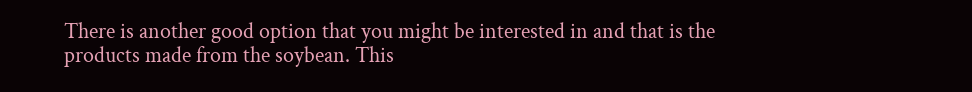There is another good option that you might be interested in and that is the products made from the soybean. This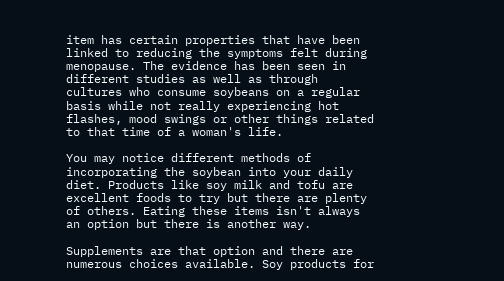item has certain properties that have been linked to reducing the symptoms felt during menopause. The evidence has been seen in different studies as well as through cultures who consume soybeans on a regular basis while not really experiencing hot flashes, mood swings or other things related to that time of a woman's life.

You may notice different methods of incorporating the soybean into your daily diet. Products like soy milk and tofu are excellent foods to try but there are plenty of others. Eating these items isn't always an option but there is another way.

Supplements are that option and there are numerous choices available. Soy products for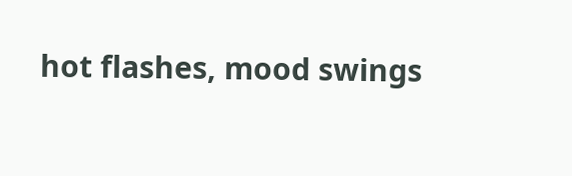hot flashes, mood swings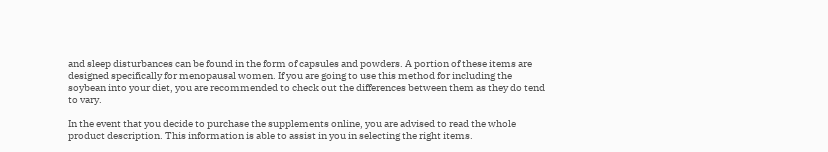and sleep disturbances can be found in the form of capsules and powders. A portion of these items are designed specifically for menopausal women. If you are going to use this method for including the soybean into your diet, you are recommended to check out the differences between them as they do tend to vary.

In the event that you decide to purchase the supplements online, you are advised to read the whole product description. This information is able to assist in you in selecting the right items.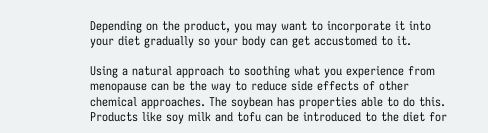Depending on the product, you may want to incorporate it into your diet gradually so your body can get accustomed to it.

Using a natural approach to soothing what you experience from menopause can be the way to reduce side effects of other chemical approaches. The soybean has properties able to do this. Products like soy milk and tofu can be introduced to the diet for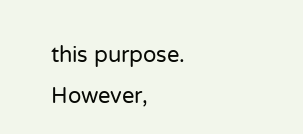this purpose. However,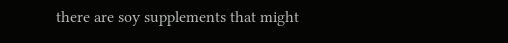there are soy supplements that might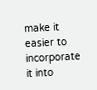make it easier to incorporate it into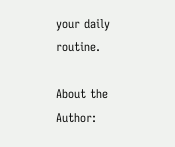your daily routine.

About the Author: